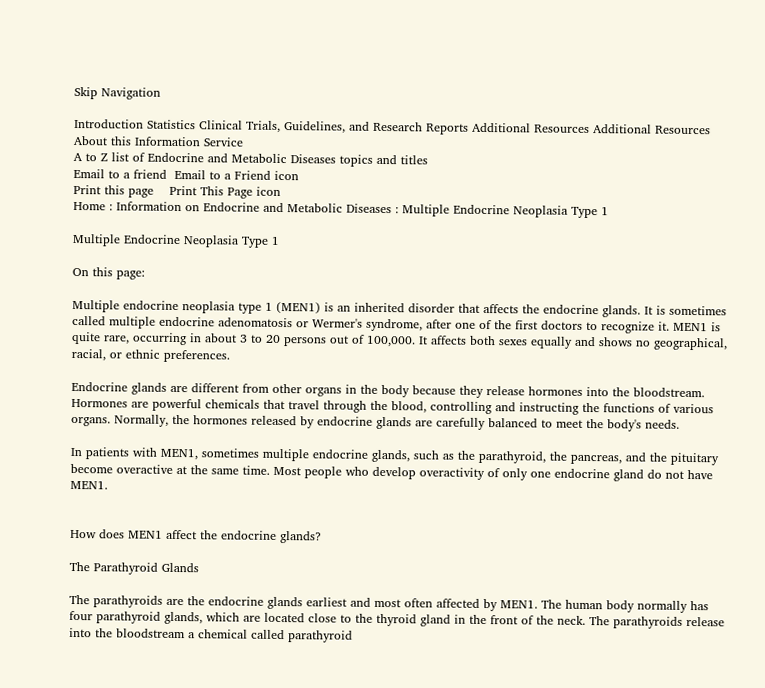Skip Navigation

Introduction Statistics Clinical Trials, Guidelines, and Research Reports Additional Resources Additional Resources About this Information Service
A to Z list of Endocrine and Metabolic Diseases topics and titles
Email to a friend  Email to a Friend icon
Print this page    Print This Page icon
Home : Information on Endocrine and Metabolic Diseases : Multiple Endocrine Neoplasia Type 1

Multiple Endocrine Neoplasia Type 1

On this page:

Multiple endocrine neoplasia type 1 (MEN1) is an inherited disorder that affects the endocrine glands. It is sometimes called multiple endocrine adenomatosis or Wermer's syndrome, after one of the first doctors to recognize it. MEN1 is quite rare, occurring in about 3 to 20 persons out of 100,000. It affects both sexes equally and shows no geographical, racial, or ethnic preferences.

Endocrine glands are different from other organs in the body because they release hormones into the bloodstream. Hormones are powerful chemicals that travel through the blood, controlling and instructing the functions of various organs. Normally, the hormones released by endocrine glands are carefully balanced to meet the body's needs.

In patients with MEN1, sometimes multiple endocrine glands, such as the parathyroid, the pancreas, and the pituitary become overactive at the same time. Most people who develop overactivity of only one endocrine gland do not have MEN1.


How does MEN1 affect the endocrine glands?

The Parathyroid Glands

The parathyroids are the endocrine glands earliest and most often affected by MEN1. The human body normally has four parathyroid glands, which are located close to the thyroid gland in the front of the neck. The parathyroids release into the bloodstream a chemical called parathyroid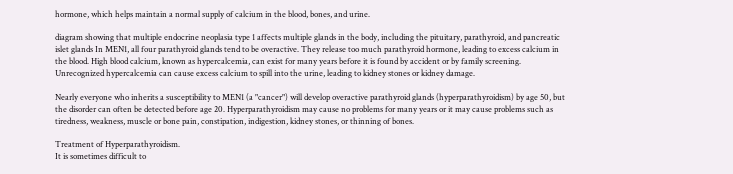hormone, which helps maintain a normal supply of calcium in the blood, bones, and urine.

diagram showing that multiple endocrine neoplasia type 1 affects multiple glands in the body, including the pituitary, parathyroid, and pancreatic islet glands In MEN1, all four parathyroid glands tend to be overactive. They release too much parathyroid hormone, leading to excess calcium in the blood. High blood calcium, known as hypercalcemia, can exist for many years before it is found by accident or by family screening. Unrecognized hypercalcemia can cause excess calcium to spill into the urine, leading to kidney stones or kidney damage.

Nearly everyone who inherits a susceptibility to MEN1 (a "cancer") will develop overactive parathyroid glands (hyperparathyroidism) by age 50, but the disorder can often be detected before age 20. Hyperparathyroidism may cause no problems for many years or it may cause problems such as tiredness, weakness, muscle or bone pain, constipation, indigestion, kidney stones, or thinning of bones.

Treatment of Hyperparathyroidism.
It is sometimes difficult to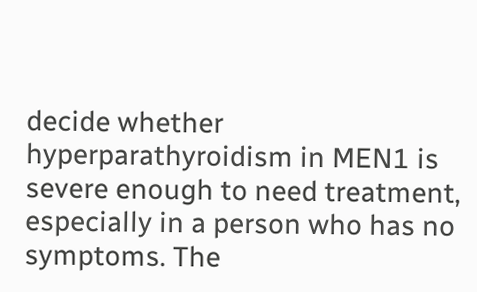decide whether hyperparathyroidism in MEN1 is severe enough to need treatment, especially in a person who has no symptoms. The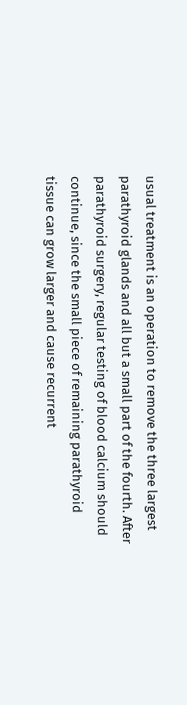usual treatment is an operation to remove the three largest parathyroid glands and all but a small part of the fourth. After parathyroid surgery, regular testing of blood calcium should continue, since the small piece of remaining parathyroid tissue can grow larger and cause recurrent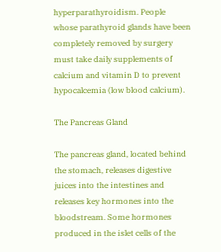hyperparathyroidism. People whose parathyroid glands have been completely removed by surgery must take daily supplements of calcium and vitamin D to prevent hypocalcemia (low blood calcium).

The Pancreas Gland

The pancreas gland, located behind the stomach, releases digestive juices into the intestines and releases key hormones into the bloodstream. Some hormones produced in the islet cells of the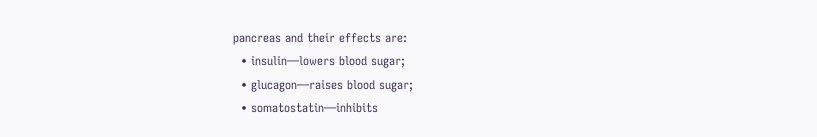pancreas and their effects are:
  • insulin—lowers blood sugar;
  • glucagon—raises blood sugar;
  • somatostatin—inhibits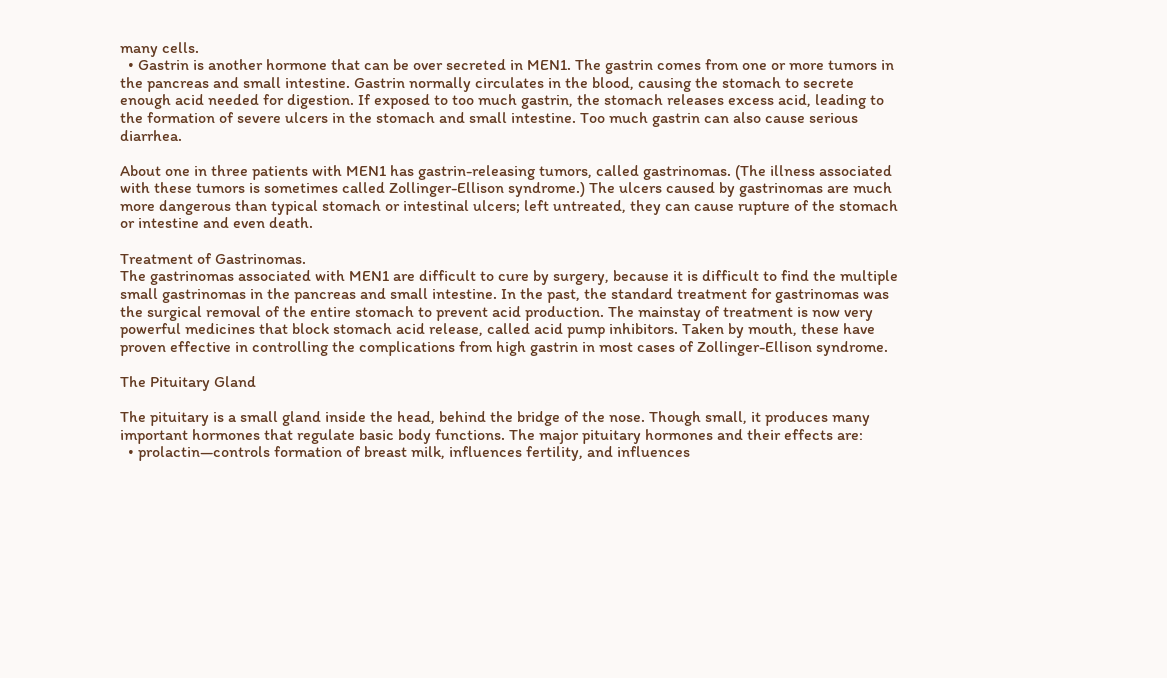many cells.
  • Gastrin is another hormone that can be over secreted in MEN1. The gastrin comes from one or more tumors in the pancreas and small intestine. Gastrin normally circulates in the blood, causing the stomach to secrete enough acid needed for digestion. If exposed to too much gastrin, the stomach releases excess acid, leading to the formation of severe ulcers in the stomach and small intestine. Too much gastrin can also cause serious diarrhea.

About one in three patients with MEN1 has gastrin-releasing tumors, called gastrinomas. (The illness associated with these tumors is sometimes called Zollinger-Ellison syndrome.) The ulcers caused by gastrinomas are much more dangerous than typical stomach or intestinal ulcers; left untreated, they can cause rupture of the stomach or intestine and even death.

Treatment of Gastrinomas.
The gastrinomas associated with MEN1 are difficult to cure by surgery, because it is difficult to find the multiple small gastrinomas in the pancreas and small intestine. In the past, the standard treatment for gastrinomas was the surgical removal of the entire stomach to prevent acid production. The mainstay of treatment is now very powerful medicines that block stomach acid release, called acid pump inhibitors. Taken by mouth, these have proven effective in controlling the complications from high gastrin in most cases of Zollinger-Ellison syndrome.

The Pituitary Gland

The pituitary is a small gland inside the head, behind the bridge of the nose. Though small, it produces many important hormones that regulate basic body functions. The major pituitary hormones and their effects are:
  • prolactin—controls formation of breast milk, influences fertility, and influences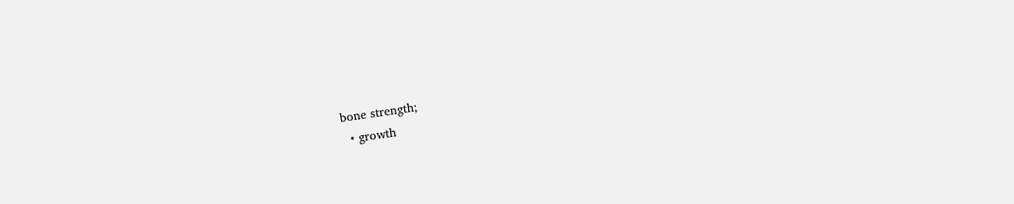bone strength;
  • growth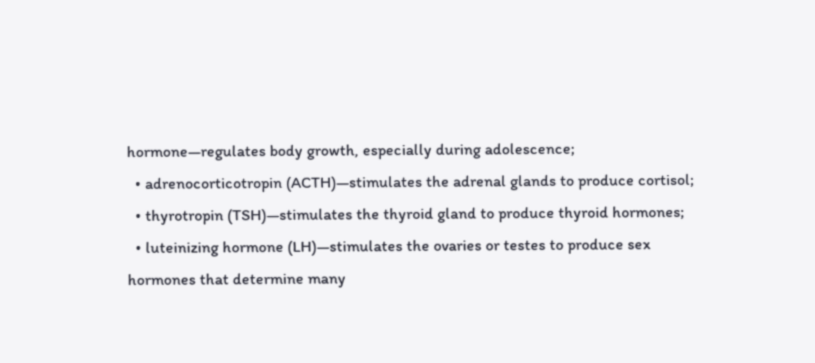hormone—regulates body growth, especially during adolescence;
  • adrenocorticotropin (ACTH)—stimulates the adrenal glands to produce cortisol;
  • thyrotropin (TSH)—stimulates the thyroid gland to produce thyroid hormones;
  • luteinizing hormone (LH)—stimulates the ovaries or testes to produce sex hormones that determine many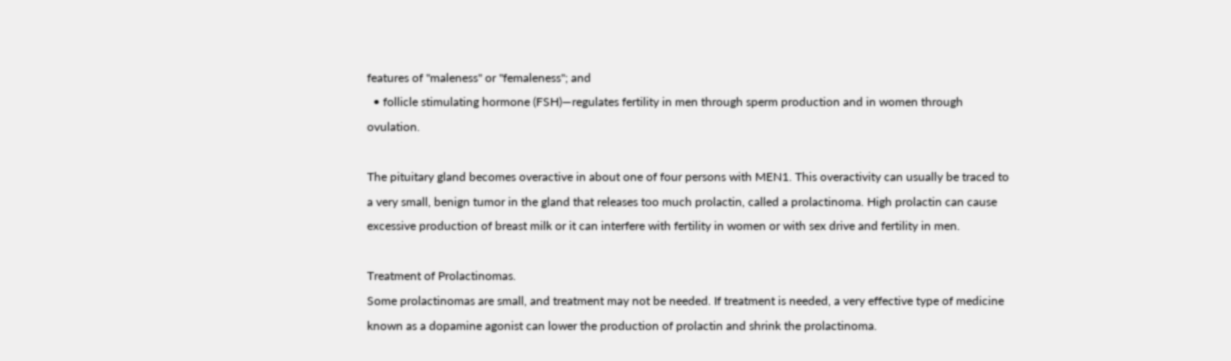features of "maleness" or "femaleness"; and
  • follicle stimulating hormone (FSH)—regulates fertility in men through sperm production and in women through ovulation.

The pituitary gland becomes overactive in about one of four persons with MEN1. This overactivity can usually be traced to a very small, benign tumor in the gland that releases too much prolactin, called a prolactinoma. High prolactin can cause excessive production of breast milk or it can interfere with fertility in women or with sex drive and fertility in men.

Treatment of Prolactinomas.
Some prolactinomas are small, and treatment may not be needed. If treatment is needed, a very effective type of medicine known as a dopamine agonist can lower the production of prolactin and shrink the prolactinoma.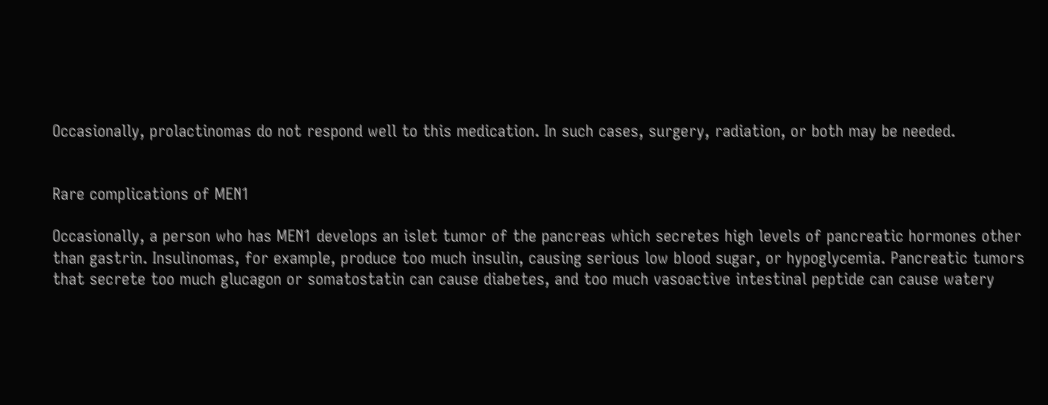Occasionally, prolactinomas do not respond well to this medication. In such cases, surgery, radiation, or both may be needed.


Rare complications of MEN1

Occasionally, a person who has MEN1 develops an islet tumor of the pancreas which secretes high levels of pancreatic hormones other than gastrin. Insulinomas, for example, produce too much insulin, causing serious low blood sugar, or hypoglycemia. Pancreatic tumors that secrete too much glucagon or somatostatin can cause diabetes, and too much vasoactive intestinal peptide can cause watery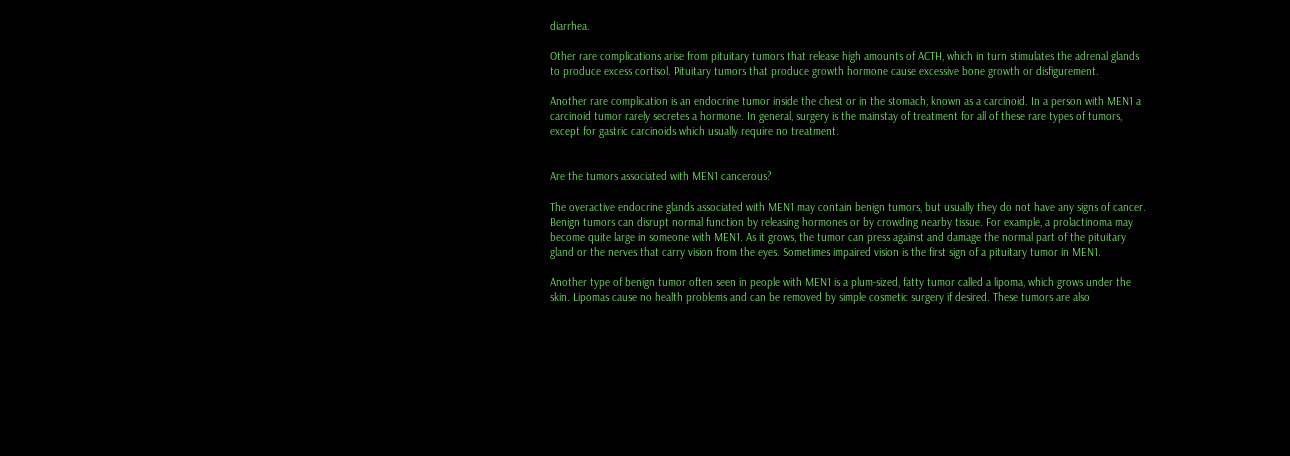diarrhea.

Other rare complications arise from pituitary tumors that release high amounts of ACTH, which in turn stimulates the adrenal glands to produce excess cortisol. Pituitary tumors that produce growth hormone cause excessive bone growth or disfigurement.

Another rare complication is an endocrine tumor inside the chest or in the stomach, known as a carcinoid. In a person with MEN1 a carcinoid tumor rarely secretes a hormone. In general, surgery is the mainstay of treatment for all of these rare types of tumors, except for gastric carcinoids which usually require no treatment.


Are the tumors associated with MEN1 cancerous?

The overactive endocrine glands associated with MEN1 may contain benign tumors, but usually they do not have any signs of cancer. Benign tumors can disrupt normal function by releasing hormones or by crowding nearby tissue. For example, a prolactinoma may become quite large in someone with MEN1. As it grows, the tumor can press against and damage the normal part of the pituitary gland or the nerves that carry vision from the eyes. Sometimes impaired vision is the first sign of a pituitary tumor in MEN1.

Another type of benign tumor often seen in people with MEN1 is a plum-sized, fatty tumor called a lipoma, which grows under the skin. Lipomas cause no health problems and can be removed by simple cosmetic surgery if desired. These tumors are also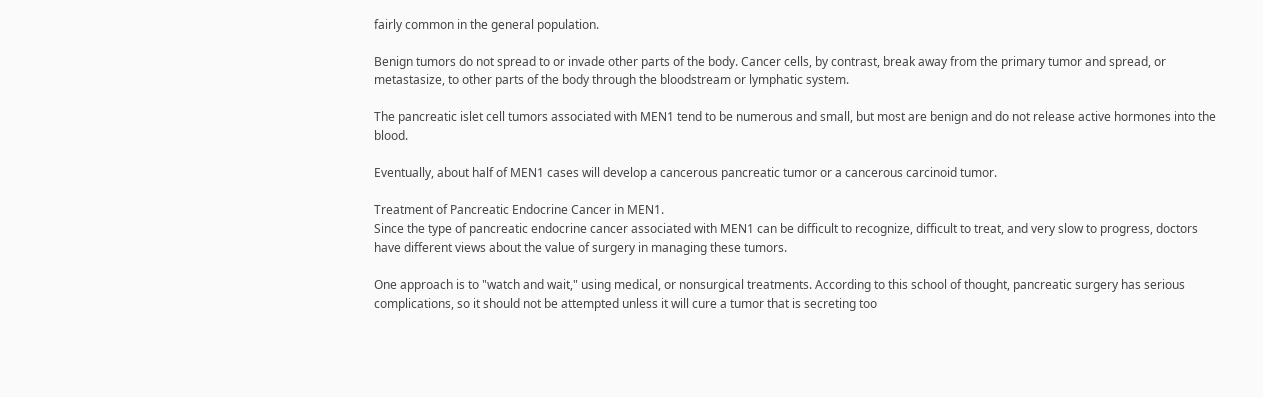fairly common in the general population.

Benign tumors do not spread to or invade other parts of the body. Cancer cells, by contrast, break away from the primary tumor and spread, or metastasize, to other parts of the body through the bloodstream or lymphatic system.

The pancreatic islet cell tumors associated with MEN1 tend to be numerous and small, but most are benign and do not release active hormones into the blood.

Eventually, about half of MEN1 cases will develop a cancerous pancreatic tumor or a cancerous carcinoid tumor.

Treatment of Pancreatic Endocrine Cancer in MEN1.
Since the type of pancreatic endocrine cancer associated with MEN1 can be difficult to recognize, difficult to treat, and very slow to progress, doctors have different views about the value of surgery in managing these tumors.

One approach is to "watch and wait," using medical, or nonsurgical treatments. According to this school of thought, pancreatic surgery has serious complications, so it should not be attempted unless it will cure a tumor that is secreting too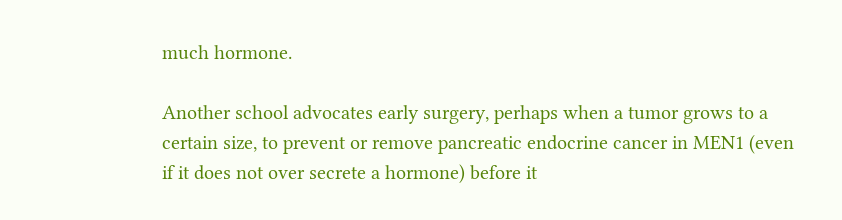much hormone.

Another school advocates early surgery, perhaps when a tumor grows to a certain size, to prevent or remove pancreatic endocrine cancer in MEN1 (even if it does not over secrete a hormone) before it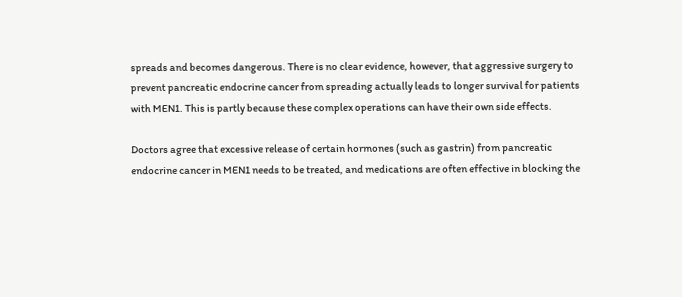spreads and becomes dangerous. There is no clear evidence, however, that aggressive surgery to prevent pancreatic endocrine cancer from spreading actually leads to longer survival for patients with MEN1. This is partly because these complex operations can have their own side effects.

Doctors agree that excessive release of certain hormones (such as gastrin) from pancreatic endocrine cancer in MEN1 needs to be treated, and medications are often effective in blocking the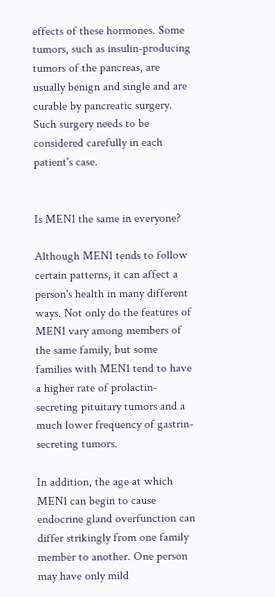effects of these hormones. Some tumors, such as insulin-producing tumors of the pancreas, are usually benign and single and are curable by pancreatic surgery. Such surgery needs to be considered carefully in each patient's case.


Is MEN1 the same in everyone?

Although MEN1 tends to follow certain patterns, it can affect a person's health in many different ways. Not only do the features of MEN1 vary among members of the same family, but some families with MEN1 tend to have a higher rate of prolactin-secreting pituitary tumors and a much lower frequency of gastrin-secreting tumors.

In addition, the age at which MEN1 can begin to cause endocrine gland overfunction can differ strikingly from one family member to another. One person may have only mild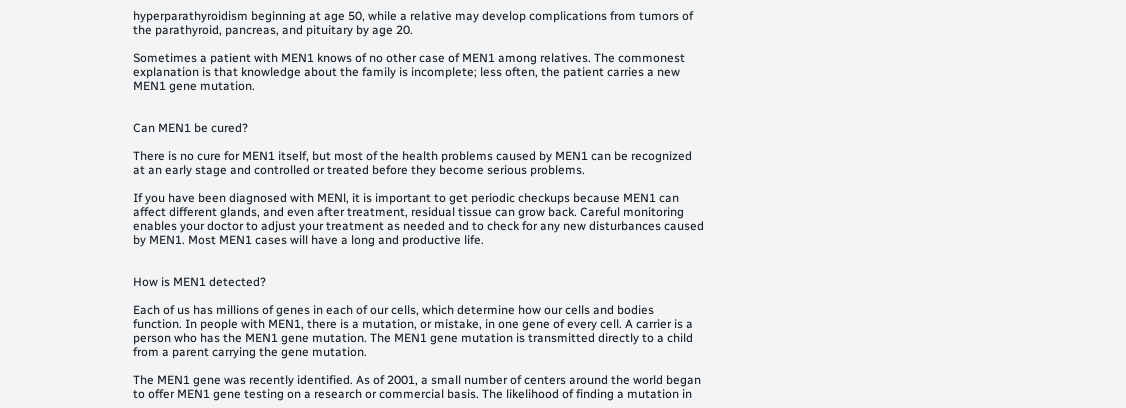hyperparathyroidism beginning at age 50, while a relative may develop complications from tumors of the parathyroid, pancreas, and pituitary by age 20.

Sometimes a patient with MEN1 knows of no other case of MEN1 among relatives. The commonest explanation is that knowledge about the family is incomplete; less often, the patient carries a new MEN1 gene mutation.


Can MEN1 be cured?

There is no cure for MEN1 itself, but most of the health problems caused by MEN1 can be recognized at an early stage and controlled or treated before they become serious problems.

If you have been diagnosed with MENl, it is important to get periodic checkups because MEN1 can affect different glands, and even after treatment, residual tissue can grow back. Careful monitoring enables your doctor to adjust your treatment as needed and to check for any new disturbances caused by MEN1. Most MEN1 cases will have a long and productive life.


How is MEN1 detected?

Each of us has millions of genes in each of our cells, which determine how our cells and bodies function. In people with MEN1, there is a mutation, or mistake, in one gene of every cell. A carrier is a person who has the MEN1 gene mutation. The MEN1 gene mutation is transmitted directly to a child from a parent carrying the gene mutation.

The MEN1 gene was recently identified. As of 2001, a small number of centers around the world began to offer MEN1 gene testing on a research or commercial basis. The likelihood of finding a mutation in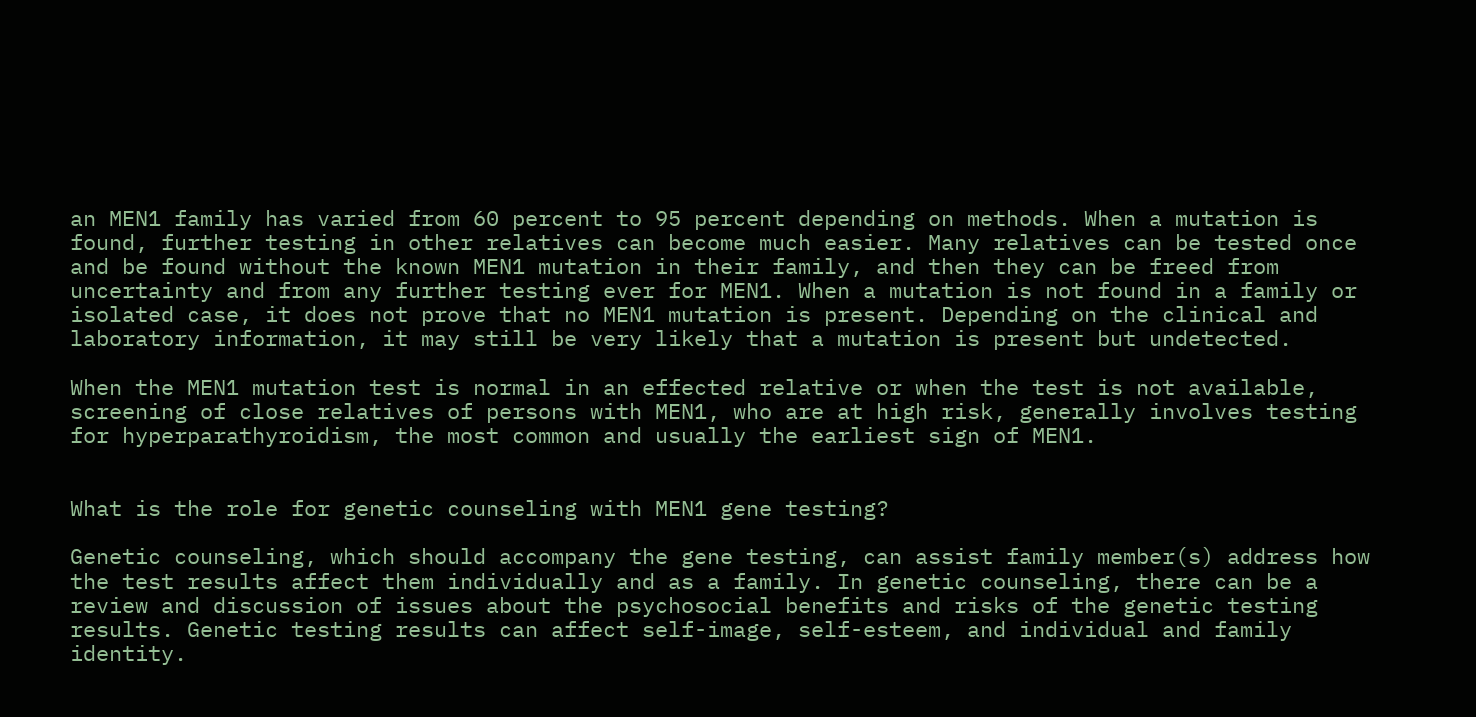an MEN1 family has varied from 60 percent to 95 percent depending on methods. When a mutation is found, further testing in other relatives can become much easier. Many relatives can be tested once and be found without the known MEN1 mutation in their family, and then they can be freed from uncertainty and from any further testing ever for MEN1. When a mutation is not found in a family or isolated case, it does not prove that no MEN1 mutation is present. Depending on the clinical and laboratory information, it may still be very likely that a mutation is present but undetected.

When the MEN1 mutation test is normal in an effected relative or when the test is not available, screening of close relatives of persons with MEN1, who are at high risk, generally involves testing for hyperparathyroidism, the most common and usually the earliest sign of MEN1.


What is the role for genetic counseling with MEN1 gene testing?

Genetic counseling, which should accompany the gene testing, can assist family member(s) address how the test results affect them individually and as a family. In genetic counseling, there can be a review and discussion of issues about the psychosocial benefits and risks of the genetic testing results. Genetic testing results can affect self-image, self-esteem, and individual and family identity.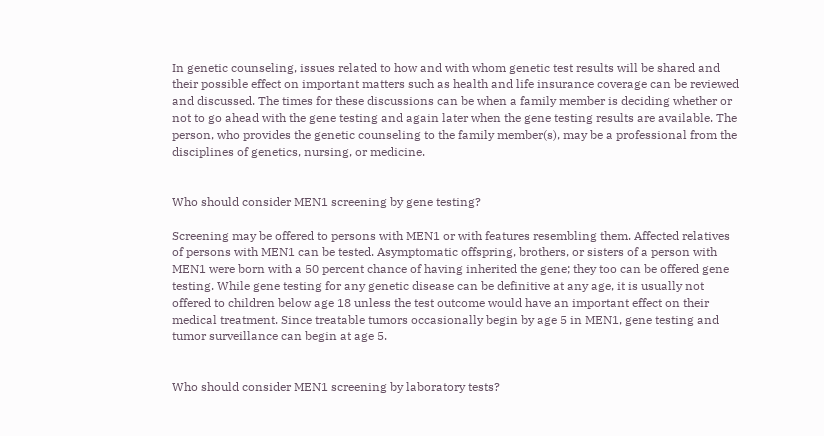In genetic counseling, issues related to how and with whom genetic test results will be shared and their possible effect on important matters such as health and life insurance coverage can be reviewed and discussed. The times for these discussions can be when a family member is deciding whether or not to go ahead with the gene testing and again later when the gene testing results are available. The person, who provides the genetic counseling to the family member(s), may be a professional from the disciplines of genetics, nursing, or medicine.


Who should consider MEN1 screening by gene testing?

Screening may be offered to persons with MEN1 or with features resembling them. Affected relatives of persons with MEN1 can be tested. Asymptomatic offspring, brothers, or sisters of a person with MEN1 were born with a 50 percent chance of having inherited the gene; they too can be offered gene testing. While gene testing for any genetic disease can be definitive at any age, it is usually not offered to children below age 18 unless the test outcome would have an important effect on their medical treatment. Since treatable tumors occasionally begin by age 5 in MEN1, gene testing and tumor surveillance can begin at age 5.


Who should consider MEN1 screening by laboratory tests?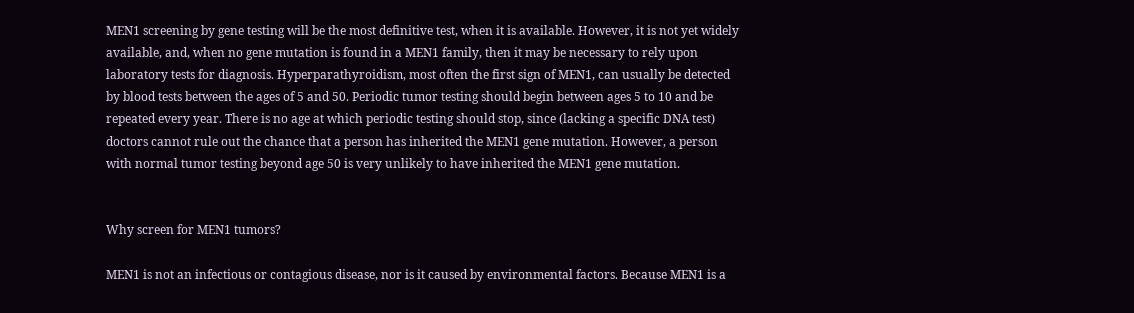MEN1 screening by gene testing will be the most definitive test, when it is available. However, it is not yet widely available, and, when no gene mutation is found in a MEN1 family, then it may be necessary to rely upon laboratory tests for diagnosis. Hyperparathyroidism, most often the first sign of MEN1, can usually be detected by blood tests between the ages of 5 and 50. Periodic tumor testing should begin between ages 5 to 10 and be repeated every year. There is no age at which periodic testing should stop, since (lacking a specific DNA test) doctors cannot rule out the chance that a person has inherited the MEN1 gene mutation. However, a person with normal tumor testing beyond age 50 is very unlikely to have inherited the MEN1 gene mutation.


Why screen for MEN1 tumors?

MEN1 is not an infectious or contagious disease, nor is it caused by environmental factors. Because MEN1 is a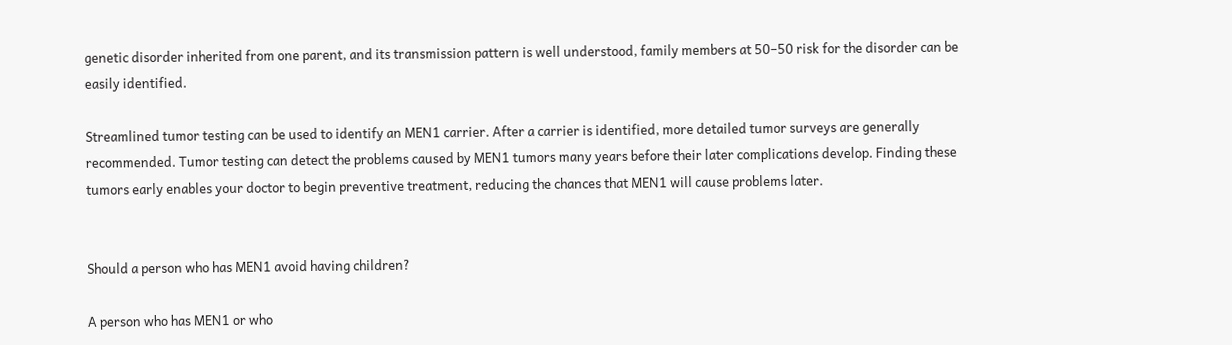genetic disorder inherited from one parent, and its transmission pattern is well understood, family members at 50–50 risk for the disorder can be easily identified.

Streamlined tumor testing can be used to identify an MEN1 carrier. After a carrier is identified, more detailed tumor surveys are generally recommended. Tumor testing can detect the problems caused by MEN1 tumors many years before their later complications develop. Finding these tumors early enables your doctor to begin preventive treatment, reducing the chances that MEN1 will cause problems later.


Should a person who has MEN1 avoid having children?

A person who has MEN1 or who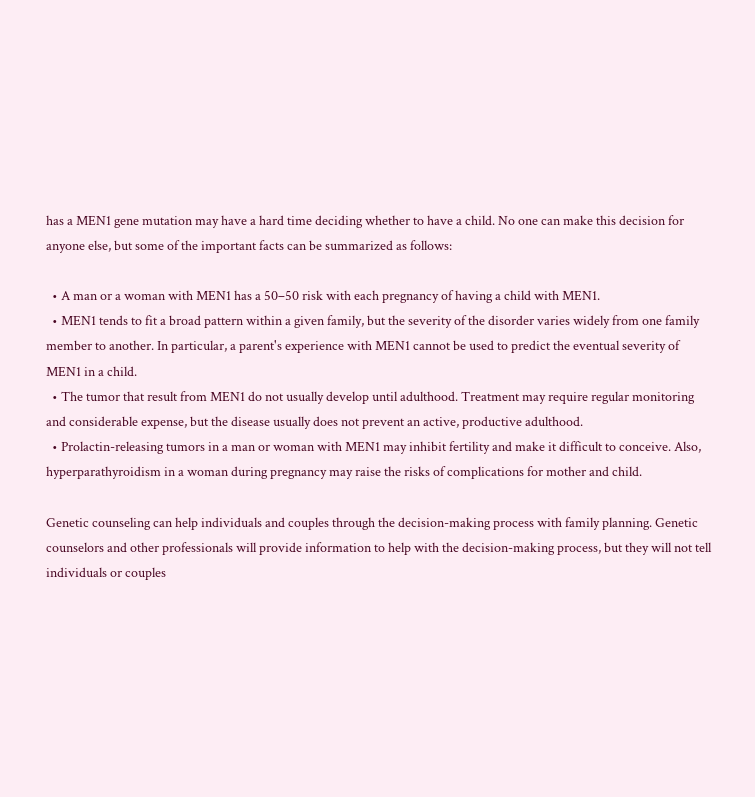has a MEN1 gene mutation may have a hard time deciding whether to have a child. No one can make this decision for anyone else, but some of the important facts can be summarized as follows:

  • A man or a woman with MEN1 has a 50–50 risk with each pregnancy of having a child with MEN1.
  • MEN1 tends to fit a broad pattern within a given family, but the severity of the disorder varies widely from one family member to another. In particular, a parent's experience with MEN1 cannot be used to predict the eventual severity of MEN1 in a child.
  • The tumor that result from MEN1 do not usually develop until adulthood. Treatment may require regular monitoring and considerable expense, but the disease usually does not prevent an active, productive adulthood.
  • Prolactin-releasing tumors in a man or woman with MEN1 may inhibit fertility and make it difficult to conceive. Also, hyperparathyroidism in a woman during pregnancy may raise the risks of complications for mother and child.

Genetic counseling can help individuals and couples through the decision-making process with family planning. Genetic counselors and other professionals will provide information to help with the decision-making process, but they will not tell individuals or couples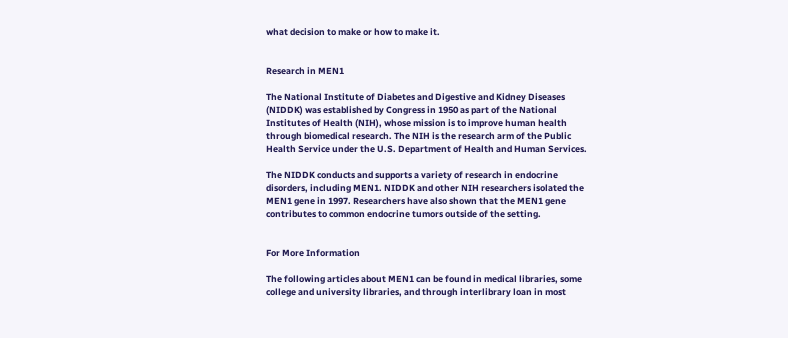what decision to make or how to make it.


Research in MEN1

The National Institute of Diabetes and Digestive and Kidney Diseases (NIDDK) was established by Congress in 1950 as part of the National Institutes of Health (NIH), whose mission is to improve human health through biomedical research. The NIH is the research arm of the Public Health Service under the U.S. Department of Health and Human Services.

The NIDDK conducts and supports a variety of research in endocrine disorders, including MEN1. NIDDK and other NIH researchers isolated the MEN1 gene in 1997. Researchers have also shown that the MEN1 gene contributes to common endocrine tumors outside of the setting.


For More Information

The following articles about MEN1 can be found in medical libraries, some college and university libraries, and through interlibrary loan in most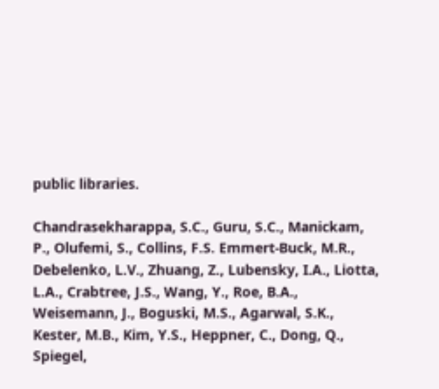public libraries.

Chandrasekharappa, S.C., Guru, S.C., Manickam, P., Olufemi, S., Collins, F.S. Emmert-Buck, M.R., Debelenko, L.V., Zhuang, Z., Lubensky, I.A., Liotta, L.A., Crabtree, J.S., Wang, Y., Roe, B.A., Weisemann, J., Boguski, M.S., Agarwal, S.K., Kester, M.B., Kim, Y.S., Heppner, C., Dong, Q., Spiegel,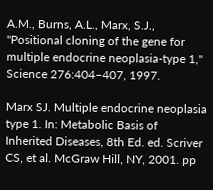A.M., Burns, A.L., Marx, S.J., "Positional cloning of the gene for multiple endocrine neoplasia-type 1," Science 276:404–407, 1997.

Marx SJ. Multiple endocrine neoplasia type 1. In: Metabolic Basis of Inherited Diseases, 8th Ed. ed. Scriver CS, et al. McGraw Hill, NY, 2001. pp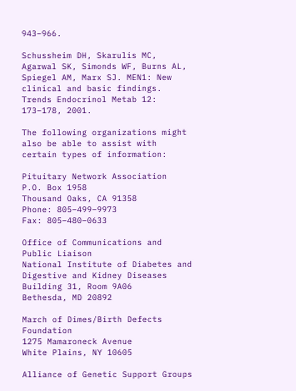943–966.

Schussheim DH, Skarulis MC, Agarwal SK, Simonds WF, Burns AL, Spiegel AM, Marx SJ. MEN1: New clinical and basic findings. Trends Endocrinol Metab 12: 173–178, 2001.

The following organizations might also be able to assist with certain types of information:

Pituitary Network Association
P.O. Box 1958
Thousand Oaks, CA 91358
Phone: 805–499–9973
Fax: 805–480–0633

Office of Communications and Public Liaison
National Institute of Diabetes and Digestive and Kidney Diseases
Building 31, Room 9A06
Bethesda, MD 20892

March of Dimes/Birth Defects Foundation
1275 Mamaroneck Avenue
White Plains, NY 10605

Alliance of Genetic Support Groups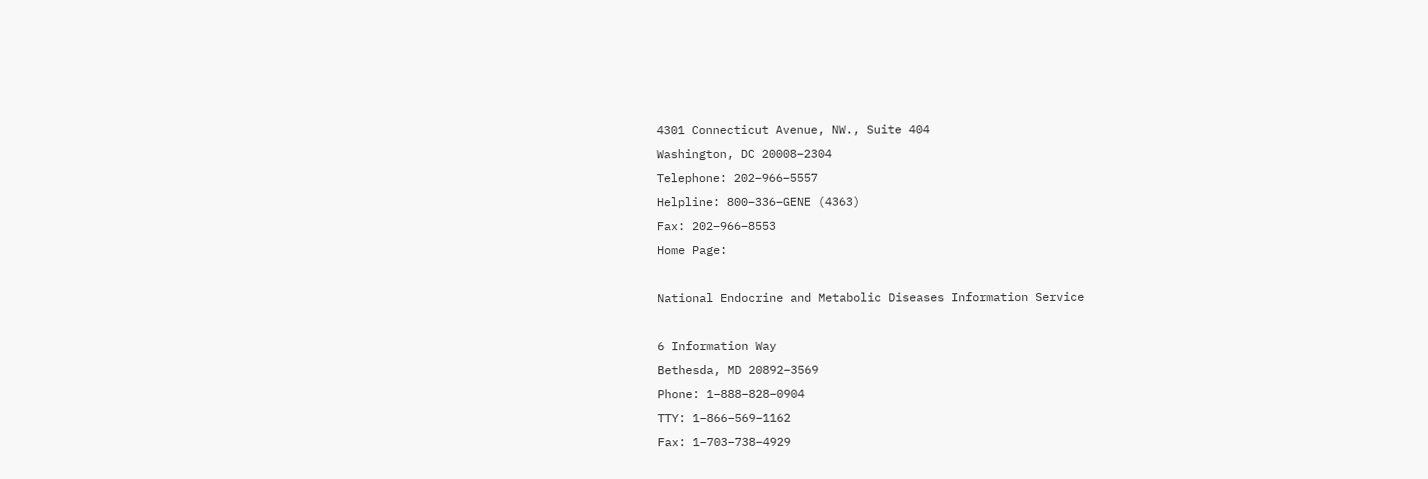4301 Connecticut Avenue, NW., Suite 404
Washington, DC 20008–2304
Telephone: 202–966–5557
Helpline: 800–336–GENE (4363)
Fax: 202–966–8553
Home Page:

National Endocrine and Metabolic Diseases Information Service

6 Information Way
Bethesda, MD 20892–3569
Phone: 1–888–828–0904
TTY: 1–866–569–1162
Fax: 1–703–738–4929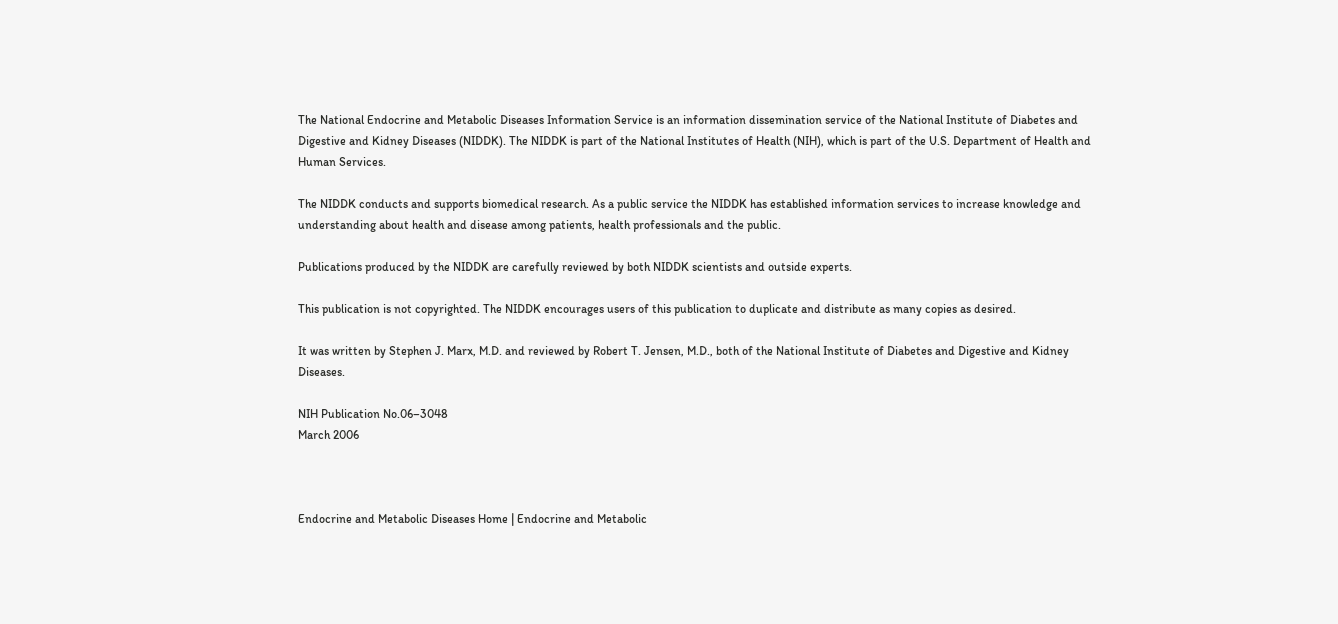The National Endocrine and Metabolic Diseases Information Service is an information dissemination service of the National Institute of Diabetes and Digestive and Kidney Diseases (NIDDK). The NIDDK is part of the National Institutes of Health (NIH), which is part of the U.S. Department of Health and Human Services.

The NIDDK conducts and supports biomedical research. As a public service the NIDDK has established information services to increase knowledge and understanding about health and disease among patients, health professionals and the public.

Publications produced by the NIDDK are carefully reviewed by both NIDDK scientists and outside experts.

This publication is not copyrighted. The NIDDK encourages users of this publication to duplicate and distribute as many copies as desired.

It was written by Stephen J. Marx, M.D. and reviewed by Robert T. Jensen, M.D., both of the National Institute of Diabetes and Digestive and Kidney Diseases.

NIH Publication No.06–3048
March 2006



Endocrine and Metabolic Diseases Home | Endocrine and Metabolic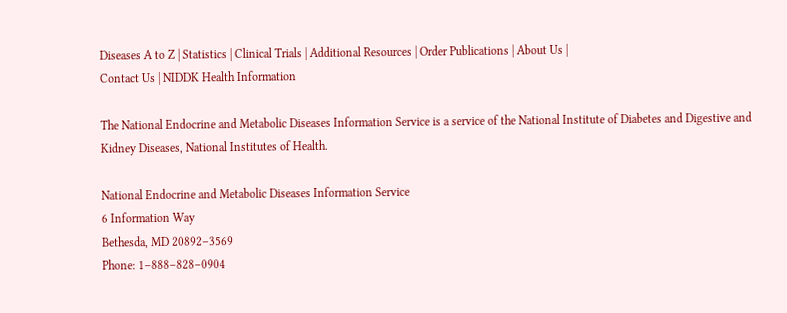Diseases A to Z | Statistics | Clinical Trials | Additional Resources | Order Publications | About Us |
Contact Us | NIDDK Health Information

The National Endocrine and Metabolic Diseases Information Service is a service of the National Institute of Diabetes and Digestive and Kidney Diseases, National Institutes of Health.

National Endocrine and Metabolic Diseases Information Service
6 Information Way
Bethesda, MD 20892–3569
Phone: 1–888–828–0904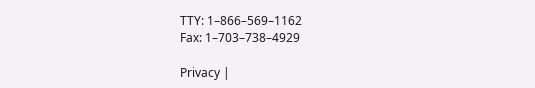TTY: 1–866–569–1162
Fax: 1–703–738–4929

Privacy |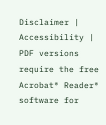Disclaimer | Accessibility | PDF versions require the free Acrobat® Reader® software for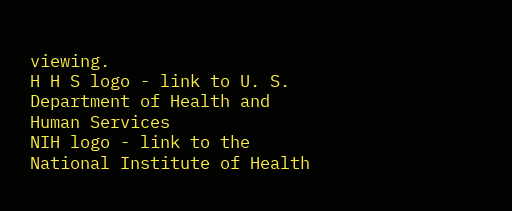viewing.
H H S logo - link to U. S. Department of Health and Human Services
NIH logo - link to the National Institute of Health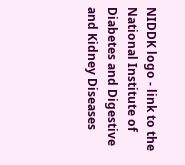NIDDK logo - link to the National Institute of Diabetes and Digestive and Kidney Diseases